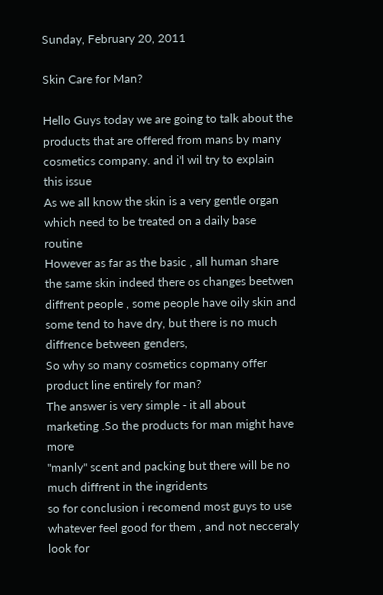Sunday, February 20, 2011

Skin Care for Man?

Hello Guys today we are going to talk about the products that are offered from mans by many cosmetics company. and i'l wil try to explain this issue
As we all know the skin is a very gentle organ which need to be treated on a daily base routine
However as far as the basic , all human share the same skin indeed there os changes beetwen diffrent people , some people have oily skin and some tend to have dry, but there is no much diffrence between genders,
So why so many cosmetics copmany offer product line entirely for man?
The answer is very simple - it all about marketing .So the products for man might have more
"manly" scent and packing but there will be no much diffrent in the ingridents
so for conclusion i recomend most guys to use whatever feel good for them , and not necceraly look for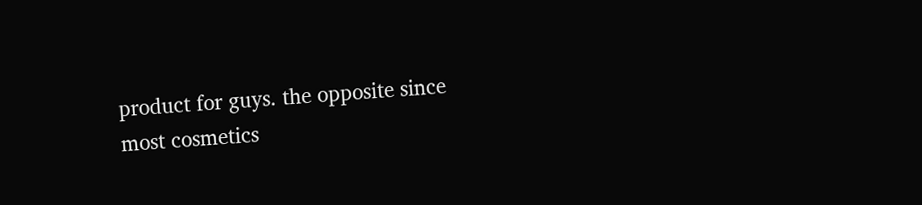product for guys. the opposite since most cosmetics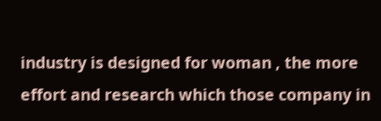industry is designed for woman , the more effort and research which those company in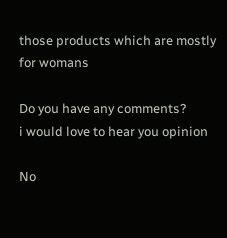those products which are mostly for womans

Do you have any comments?
i would love to hear you opinion

No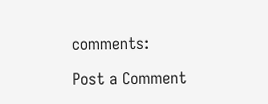comments:

Post a Comment